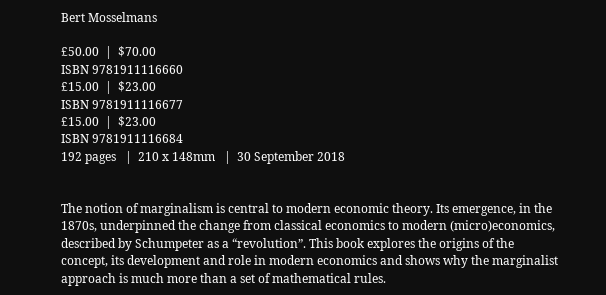Bert Mosselmans

£50.00  |  $70.00
ISBN 9781911116660
£15.00  |  $23.00
ISBN 9781911116677
£15.00  |  $23.00
ISBN 9781911116684
192 pages   |  210 x 148mm   |  30 September 2018


The notion of marginalism is central to modern economic theory. Its emergence, in the 1870s, underpinned the change from classical economics to modern (micro)economics, described by Schumpeter as a “revolution”. This book explores the origins of the concept, its development and role in modern economics and shows why the marginalist approach is much more than a set of mathematical rules.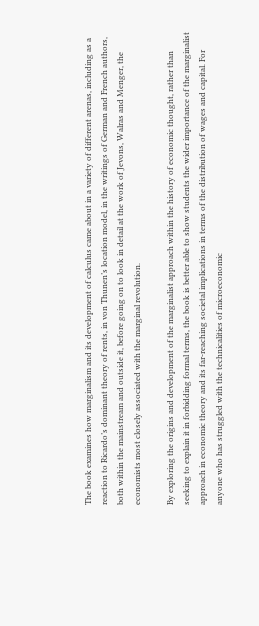The book examines how marginalism and its development of calculus came about in a variety of different arenas, including as a reaction to Ricardo’s dominant theory of rents, in von Thunen’s location model, in the writings of German and French authors, both within the mainstream and outside it, before going on to look in detail at the work of Jevons, Walras and Menger, the economists most closely associated with the marginal revolution.

By exploring the origins and development of the marginalist approach within the history of economic thought, rather than seeking to explain it in forbidding formal terms, the book is better able to show students the wider importance of the marginalist approach in economic theory and its far-reaching societal implications in terms of the distribution of wages and capital. For anyone who has struggled with the technicalities of microeconomic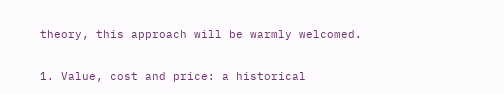theory, this approach will be warmly welcomed.


1. Value, cost and price: a historical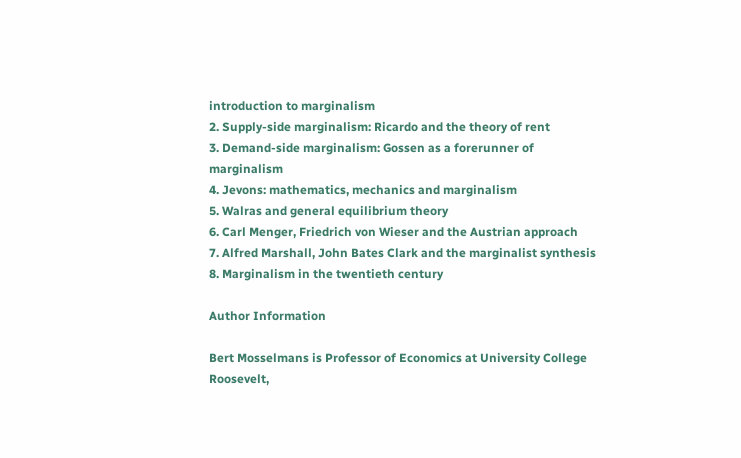introduction to marginalism
2. Supply-side marginalism: Ricardo and the theory of rent
3. Demand-side marginalism: Gossen as a forerunner of marginalism
4. Jevons: mathematics, mechanics and marginalism
5. Walras and general equilibrium theory
6. Carl Menger, Friedrich von Wieser and the Austrian approach
7. Alfred Marshall, John Bates Clark and the marginalist synthesis
8. Marginalism in the twentieth century

Author Information

Bert Mosselmans is Professor of Economics at University College Roosevelt,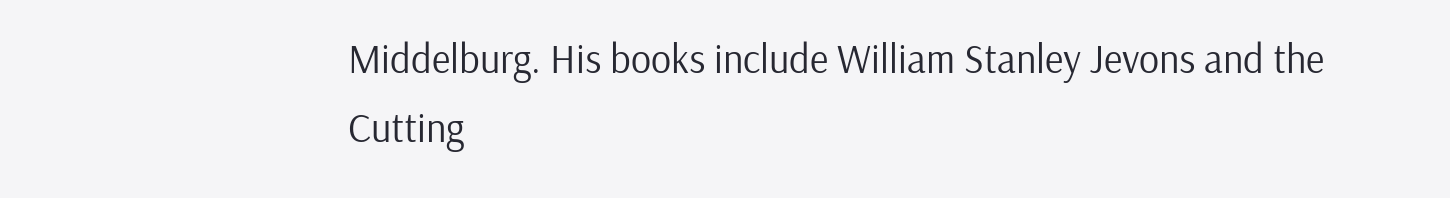Middelburg. His books include William Stanley Jevons and the Cutting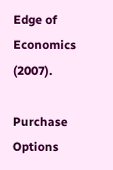Edge of Economics (2007).

Purchase Options